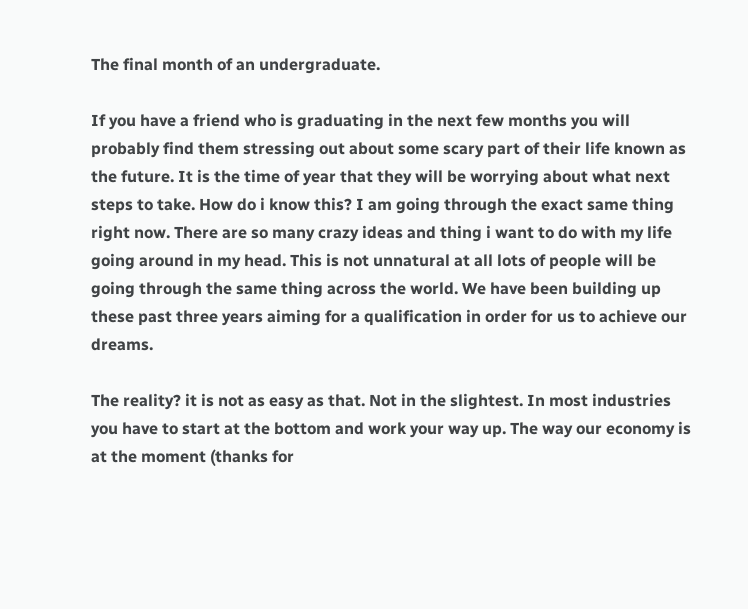The final month of an undergraduate.

If you have a friend who is graduating in the next few months you will probably find them stressing out about some scary part of their life known as the future. It is the time of year that they will be worrying about what next steps to take. How do i know this? I am going through the exact same thing right now. There are so many crazy ideas and thing i want to do with my life going around in my head. This is not unnatural at all lots of people will be going through the same thing across the world. We have been building up these past three years aiming for a qualification in order for us to achieve our dreams.

The reality? it is not as easy as that. Not in the slightest. In most industries you have to start at the bottom and work your way up. The way our economy is at the moment (thanks for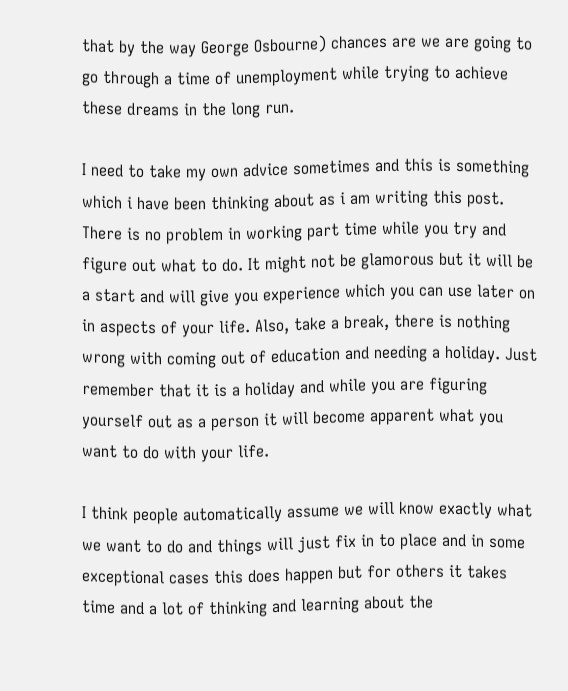that by the way George Osbourne) chances are we are going to go through a time of unemployment while trying to achieve these dreams in the long run.

I need to take my own advice sometimes and this is something which i have been thinking about as i am writing this post. There is no problem in working part time while you try and figure out what to do. It might not be glamorous but it will be a start and will give you experience which you can use later on in aspects of your life. Also, take a break, there is nothing wrong with coming out of education and needing a holiday. Just remember that it is a holiday and while you are figuring yourself out as a person it will become apparent what you want to do with your life.

I think people automatically assume we will know exactly what we want to do and things will just fix in to place and in some exceptional cases this does happen but for others it takes time and a lot of thinking and learning about the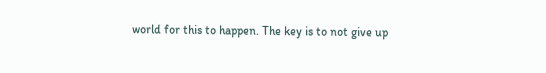world for this to happen. The key is to not give up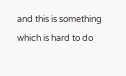and this is something which is hard to do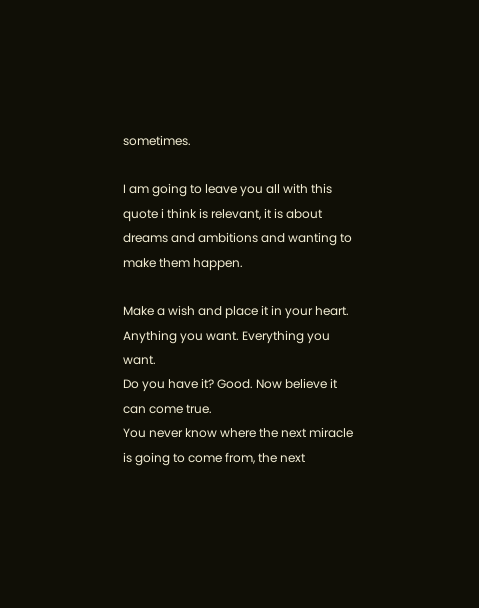sometimes.

I am going to leave you all with this quote i think is relevant, it is about dreams and ambitions and wanting to make them happen.

Make a wish and place it in your heart. Anything you want. Everything you want.
Do you have it? Good. Now believe it can come true.
You never know where the next miracle is going to come from, the next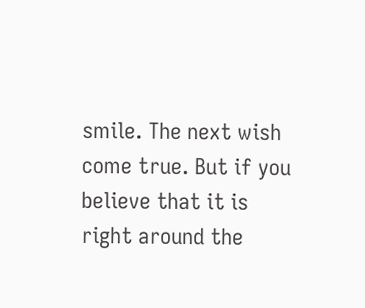smile. The next wish come true. But if you believe that it is right around the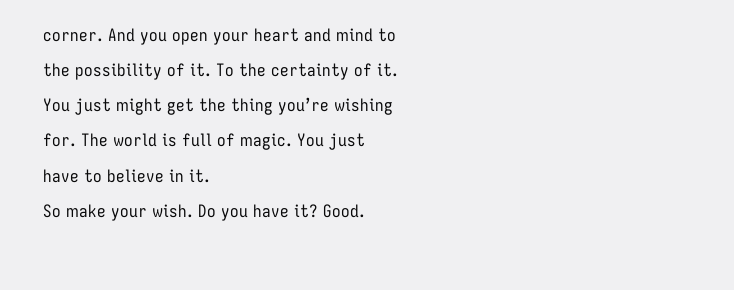corner. And you open your heart and mind to the possibility of it. To the certainty of it. You just might get the thing you’re wishing for. The world is full of magic. You just have to believe in it.
So make your wish. Do you have it? Good.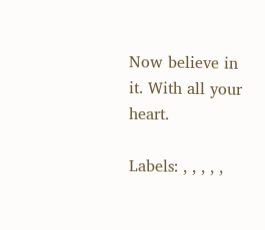Now believe in it. With all your heart.

Labels: , , , , ,